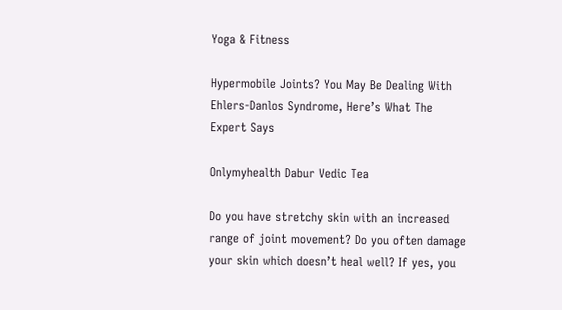Yoga & Fitness

Hypermobile Joints? You May Be Dealing With Ehlers-Danlos Syndrome, Here’s What The Expert Says

Onlymyhealth Dabur Vedic Tea

Do you have stretchy skin with an increased range of joint movement? Do you often damage your skin which doesn’t heal well? If yes, you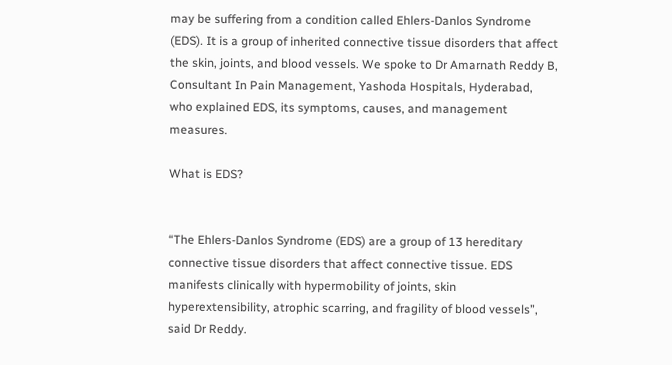may be suffering from a condition called Ehlers-Danlos Syndrome (EDS). It is a group of inherited connective tissue disorders that affect the skin, joints, and blood vessels. We spoke to Dr Amarnath Reddy B, Consultant In Pain Management, Yashoda Hospitals, Hyderabad, who explained EDS, its symptoms, causes, and management measures.

What is EDS?


“The Ehlers-Danlos Syndrome (EDS) are a group of 13 hereditary connective tissue disorders that affect connective tissue. EDS manifests clinically with hypermobility of joints, skin hyperextensibility, atrophic scarring, and fragility of blood vessels”, said Dr Reddy.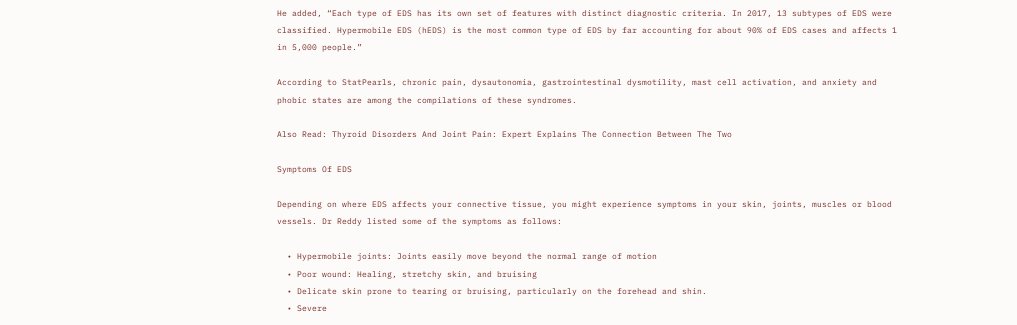He added, “Each type of EDS has its own set of features with distinct diagnostic criteria. In 2017, 13 subtypes of EDS were classified. Hypermobile EDS (hEDS) is the most common type of EDS by far accounting for about 90% of EDS cases and affects 1 in 5,000 people.”

According to StatPearls, chronic pain, dysautonomia, gastrointestinal dysmotility, mast cell activation, and anxiety and phobic states are among the compilations of these syndromes.

Also Read: Thyroid Disorders And Joint Pain: Expert Explains The Connection Between The Two

Symptoms Of EDS

Depending on where EDS affects your connective tissue, you might experience symptoms in your skin, joints, muscles or blood vessels. Dr Reddy listed some of the symptoms as follows:

  • Hypermobile joints: Joints easily move beyond the normal range of motion
  • Poor wound: Healing, stretchy skin, and bruising
  • Delicate skin prone to tearing or bruising, particularly on the forehead and shin.
  • Severe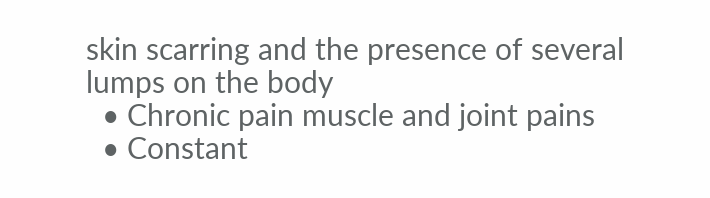skin scarring and the presence of several lumps on the body
  • Chronic pain muscle and joint pains
  • Constant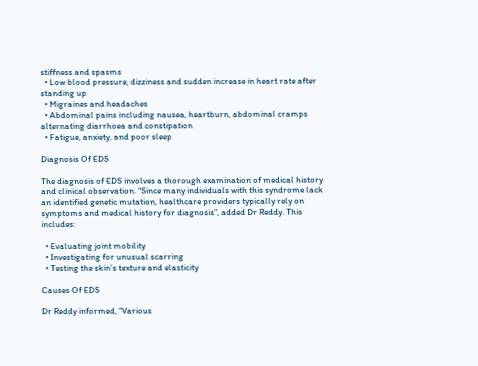stiffness and spasms
  • Low blood pressure, dizziness and sudden increase in heart rate after standing up
  • Migraines and headaches
  • Abdominal pains including nausea, heartburn, abdominal cramps alternating diarrhoea and constipation
  • Fatigue, anxiety, and poor sleep

Diagnosis Of EDS

The diagnosis of EDS involves a thorough examination of medical history and clinical observation. “Since many individuals with this syndrome lack an identified genetic mutation, healthcare providers typically rely on symptoms and medical history for diagnosis”, added Dr Reddy. This includes:

  • Evaluating joint mobility
  • Investigating for unusual scarring
  • Testing the skin’s texture and elasticity

Causes Of EDS

Dr Reddy informed, “Various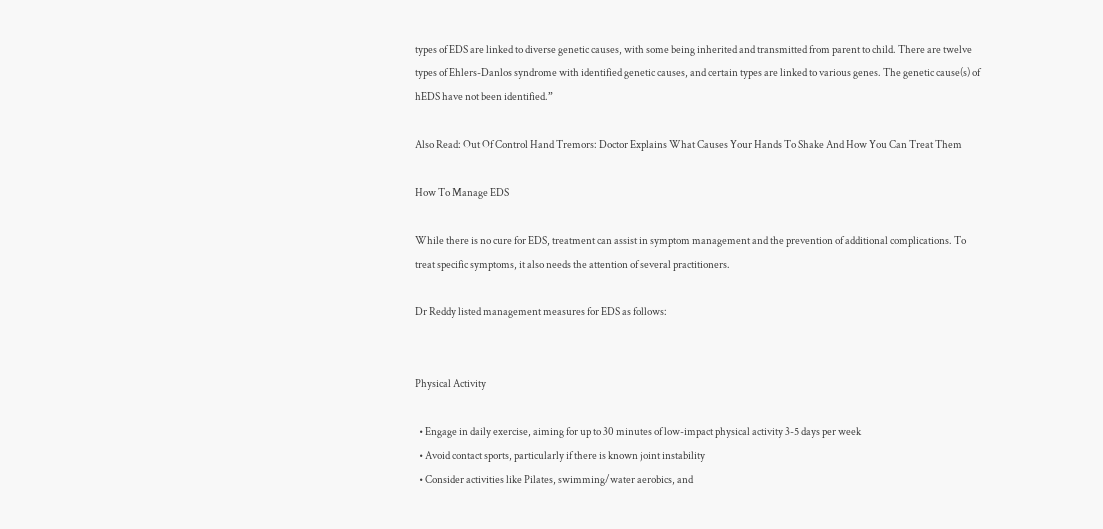types of EDS are linked to diverse genetic causes, with some being inherited and transmitted from parent to child. There are twelve types of Ehlers-Danlos syndrome with identified genetic causes, and certain types are linked to various genes. The genetic cause(s) of hEDS have not been identified.”

Also Read: Out Of Control Hand Tremors: Doctor Explains What Causes Your Hands To Shake And How You Can Treat Them

How To Manage EDS

While there is no cure for EDS, treatment can assist in symptom management and the prevention of additional complications. To treat specific symptoms, it also needs the attention of several practitioners.

Dr Reddy listed management measures for EDS as follows:


Physical Activity

  • Engage in daily exercise, aiming for up to 30 minutes of low-impact physical activity 3-5 days per week
  • Avoid contact sports, particularly if there is known joint instability
  • Consider activities like Pilates, swimming/water aerobics, and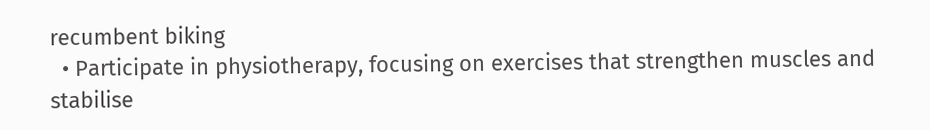recumbent biking
  • Participate in physiotherapy, focusing on exercises that strengthen muscles and stabilise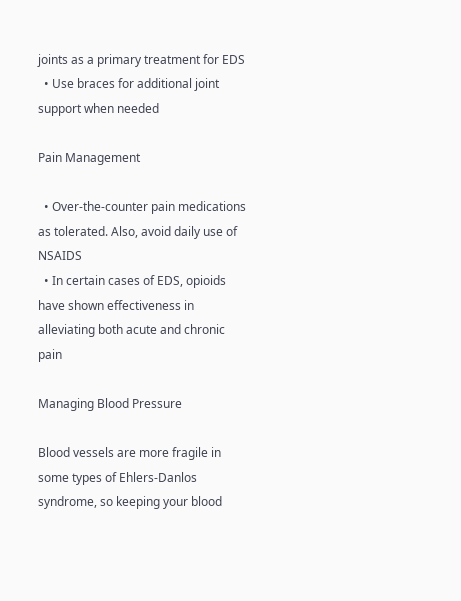joints as a primary treatment for EDS
  • Use braces for additional joint support when needed

Pain Management

  • Over-the-counter pain medications as tolerated. Also, avoid daily use of NSAIDS
  • In certain cases of EDS, opioids have shown effectiveness in alleviating both acute and chronic pain

Managing Blood Pressure

Blood vessels are more fragile in some types of Ehlers-Danlos syndrome, so keeping your blood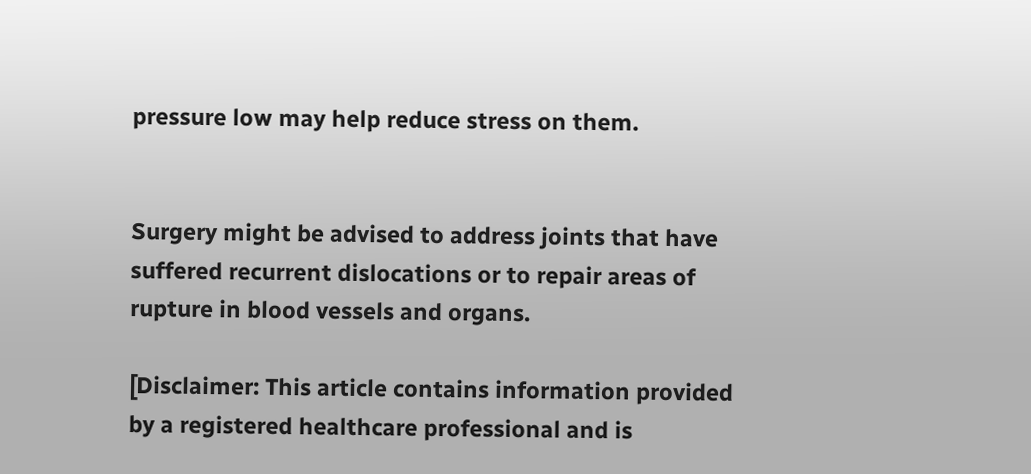pressure low may help reduce stress on them.


Surgery might be advised to address joints that have suffered recurrent dislocations or to repair areas of rupture in blood vessels and organs.

[Disclaimer: This article contains information provided by a registered healthcare professional and is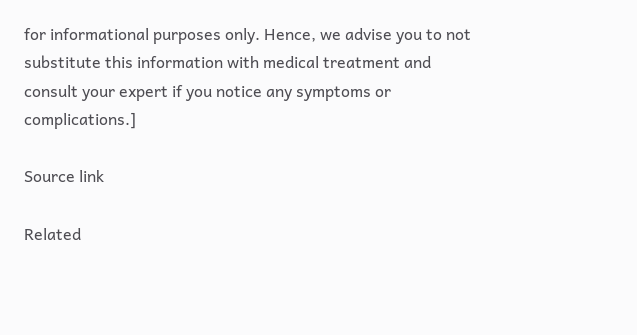for informational purposes only. Hence, we advise you to not substitute this information with medical treatment and consult your expert if you notice any symptoms or complications.]

Source link

Related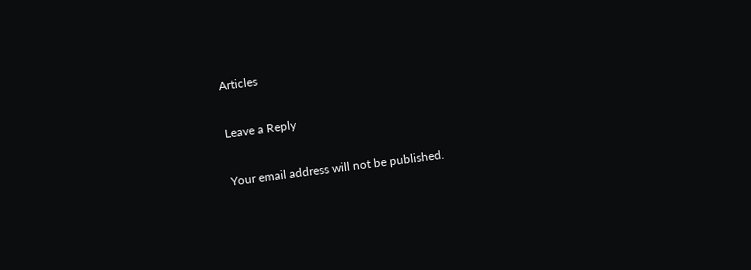Articles

Leave a Reply

Your email address will not be published.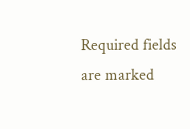Required fields are marked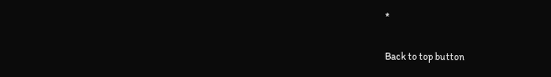*

Back to top button